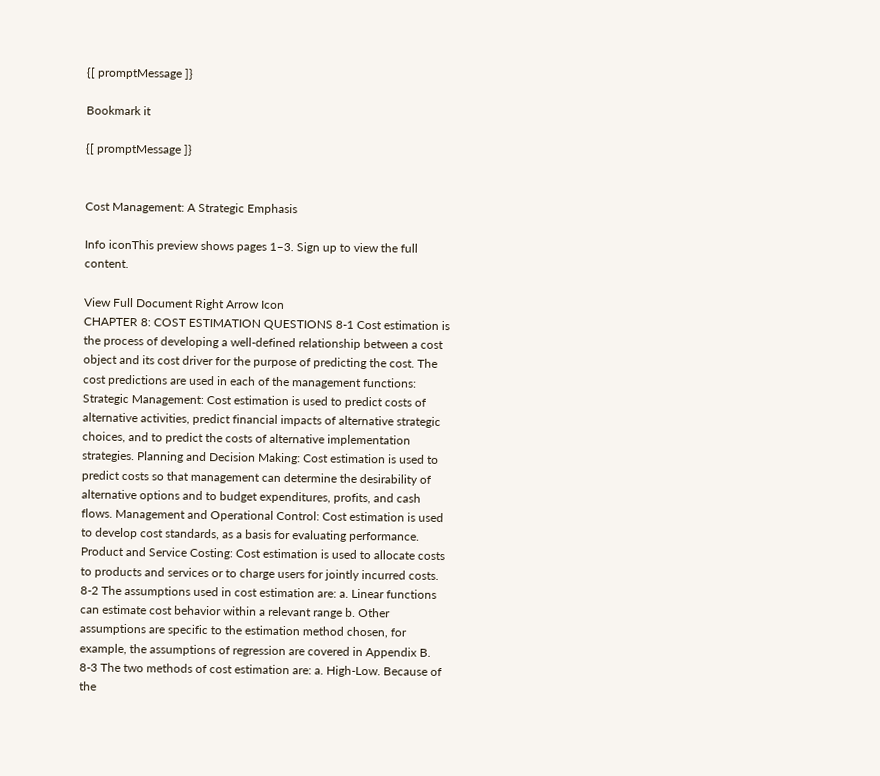{[ promptMessage ]}

Bookmark it

{[ promptMessage ]}


Cost Management: A Strategic Emphasis

Info iconThis preview shows pages 1–3. Sign up to view the full content.

View Full Document Right Arrow Icon
CHAPTER 8: COST ESTIMATION QUESTIONS 8-1 Cost estimation is the process of developing a well-defined relationship between a cost object and its cost driver for the purpose of predicting the cost. The cost predictions are used in each of the management functions: Strategic Management: Cost estimation is used to predict costs of alternative activities, predict financial impacts of alternative strategic choices, and to predict the costs of alternative implementation strategies. Planning and Decision Making: Cost estimation is used to predict costs so that management can determine the desirability of alternative options and to budget expenditures, profits, and cash flows. Management and Operational Control: Cost estimation is used to develop cost standards, as a basis for evaluating performance. Product and Service Costing: Cost estimation is used to allocate costs to products and services or to charge users for jointly incurred costs. 8-2 The assumptions used in cost estimation are: a. Linear functions can estimate cost behavior within a relevant range b. Other assumptions are specific to the estimation method chosen, for example, the assumptions of regression are covered in Appendix B. 8-3 The two methods of cost estimation are: a. High-Low. Because of the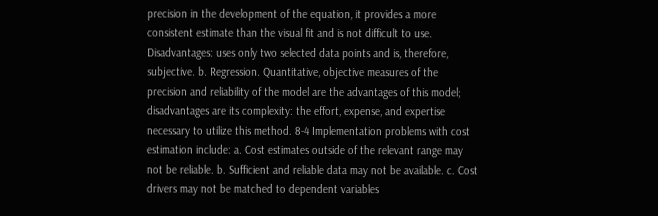precision in the development of the equation, it provides a more consistent estimate than the visual fit and is not difficult to use. Disadvantages: uses only two selected data points and is, therefore, subjective. b. Regression. Quantitative, objective measures of the precision and reliability of the model are the advantages of this model; disadvantages are its complexity: the effort, expense, and expertise necessary to utilize this method. 8-4 Implementation problems with cost estimation include: a. Cost estimates outside of the relevant range may not be reliable. b. Sufficient and reliable data may not be available. c. Cost drivers may not be matched to dependent variables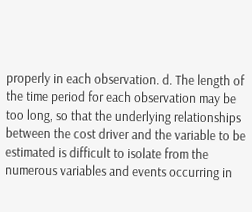properly in each observation. d. The length of the time period for each observation may be too long, so that the underlying relationships between the cost driver and the variable to be estimated is difficult to isolate from the numerous variables and events occurring in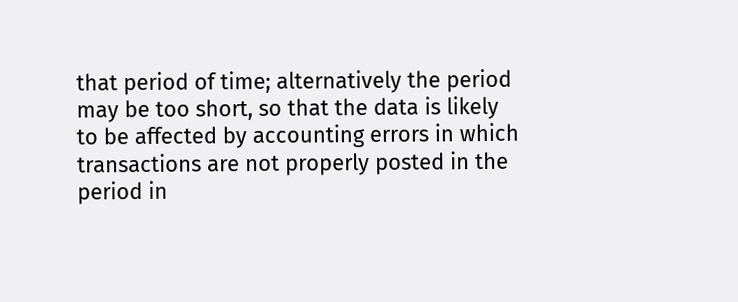that period of time; alternatively the period may be too short, so that the data is likely to be affected by accounting errors in which transactions are not properly posted in the period in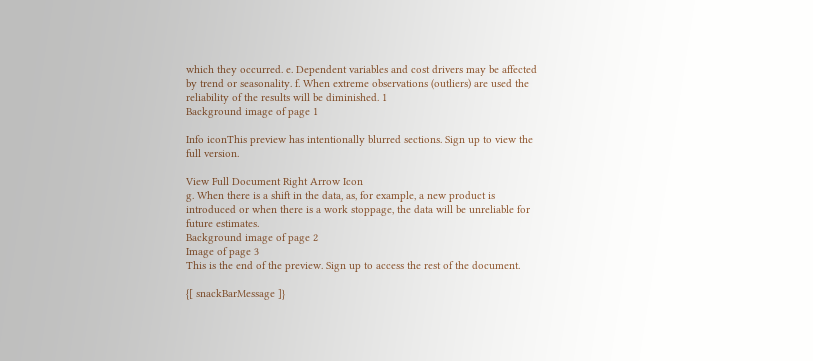which they occurred. e. Dependent variables and cost drivers may be affected by trend or seasonality. f. When extreme observations (outliers) are used the reliability of the results will be diminished. 1
Background image of page 1

Info iconThis preview has intentionally blurred sections. Sign up to view the full version.

View Full Document Right Arrow Icon
g. When there is a shift in the data, as, for example, a new product is introduced or when there is a work stoppage, the data will be unreliable for future estimates.
Background image of page 2
Image of page 3
This is the end of the preview. Sign up to access the rest of the document.

{[ snackBarMessage ]}